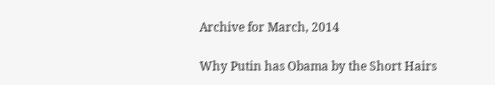Archive for March, 2014

Why Putin has Obama by the Short Hairs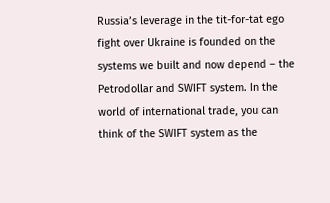Russia’s leverage in the tit-for-tat ego fight over Ukraine is founded on the systems we built and now depend – the Petrodollar and SWIFT system. In the world of international trade, you can think of the SWIFT system as the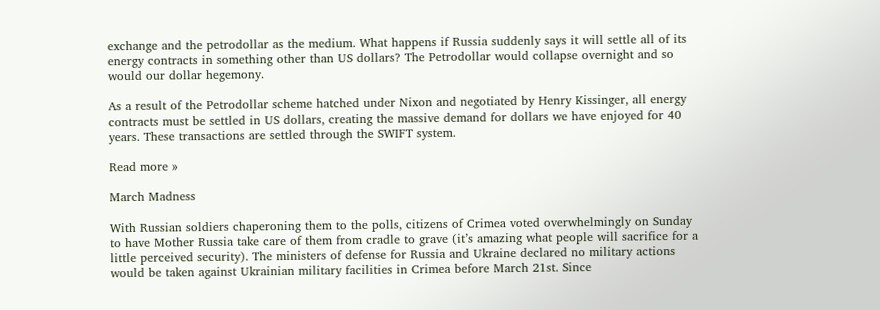exchange and the petrodollar as the medium. What happens if Russia suddenly says it will settle all of its energy contracts in something other than US dollars? The Petrodollar would collapse overnight and so would our dollar hegemony.

As a result of the Petrodollar scheme hatched under Nixon and negotiated by Henry Kissinger, all energy contracts must be settled in US dollars, creating the massive demand for dollars we have enjoyed for 40 years. These transactions are settled through the SWIFT system.

Read more »

March Madness

With Russian soldiers chaperoning them to the polls, citizens of Crimea voted overwhelmingly on Sunday to have Mother Russia take care of them from cradle to grave (it’s amazing what people will sacrifice for a little perceived security). The ministers of defense for Russia and Ukraine declared no military actions would be taken against Ukrainian military facilities in Crimea before March 21st. Since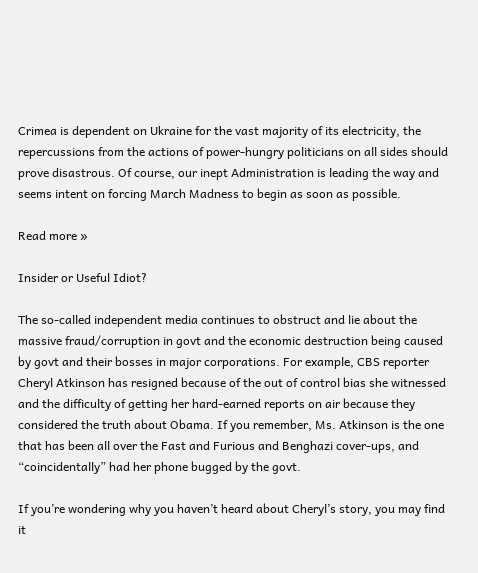Crimea is dependent on Ukraine for the vast majority of its electricity, the repercussions from the actions of power-hungry politicians on all sides should prove disastrous. Of course, our inept Administration is leading the way and seems intent on forcing March Madness to begin as soon as possible.

Read more »

Insider or Useful Idiot?

The so-called independent media continues to obstruct and lie about the massive fraud/corruption in govt and the economic destruction being caused by govt and their bosses in major corporations. For example, CBS reporter Cheryl Atkinson has resigned because of the out of control bias she witnessed and the difficulty of getting her hard-earned reports on air because they considered the truth about Obama. If you remember, Ms. Atkinson is the one that has been all over the Fast and Furious and Benghazi cover-ups, and “coincidentally” had her phone bugged by the govt.

If you’re wondering why you haven’t heard about Cheryl’s story, you may find it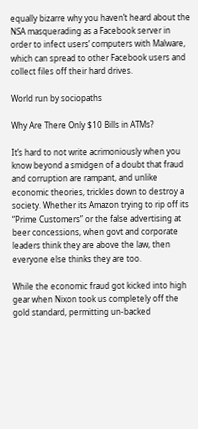equally bizarre why you haven’t heard about the NSA masquerading as a Facebook server in order to infect users’ computers with Malware, which can spread to other Facebook users and collect files off their hard drives.

World run by sociopaths

Why Are There Only $10 Bills in ATMs?

It’s hard to not write acrimoniously when you know beyond a smidgen of a doubt that fraud and corruption are rampant, and unlike economic theories, trickles down to destroy a society. Whether its Amazon trying to rip off its “Prime Customers” or the false advertising at beer concessions, when govt and corporate leaders think they are above the law, then everyone else thinks they are too.

While the economic fraud got kicked into high gear when Nixon took us completely off the gold standard, permitting un-backed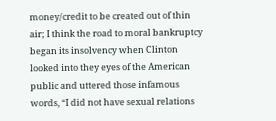money/credit to be created out of thin air; I think the road to moral bankruptcy began its insolvency when Clinton looked into they eyes of the American public and uttered those infamous words, “I did not have sexual relations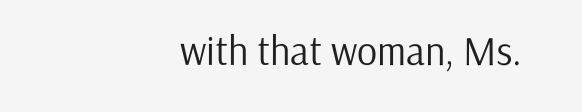with that woman, Ms.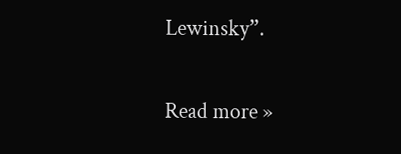Lewinsky”.

Read more »